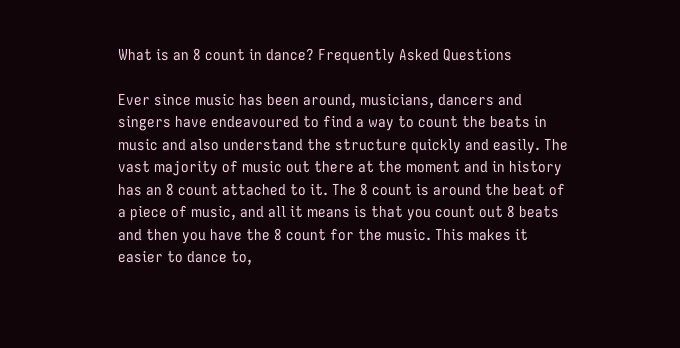What is an 8 count in dance? Frequently Asked Questions

Ever since music has been around, musicians, dancers and singers have endeavoured to find a way to count the beats in music and also understand the structure quickly and easily. The vast majority of music out there at the moment and in history has an 8 count attached to it. The 8 count is around the beat of a piece of music, and all it means is that you count out 8 beats and then you have the 8 count for the music. This makes it easier to dance to,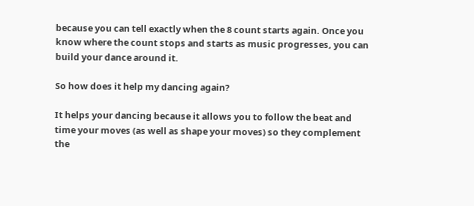because you can tell exactly when the 8 count starts again. Once you know where the count stops and starts as music progresses, you can build your dance around it.

So how does it help my dancing again?

It helps your dancing because it allows you to follow the beat and time your moves (as well as shape your moves) so they complement the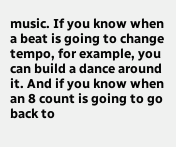music. If you know when a beat is going to change tempo, for example, you can build a dance around it. And if you know when an 8 count is going to go back to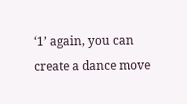‘1’ again, you can create a dance move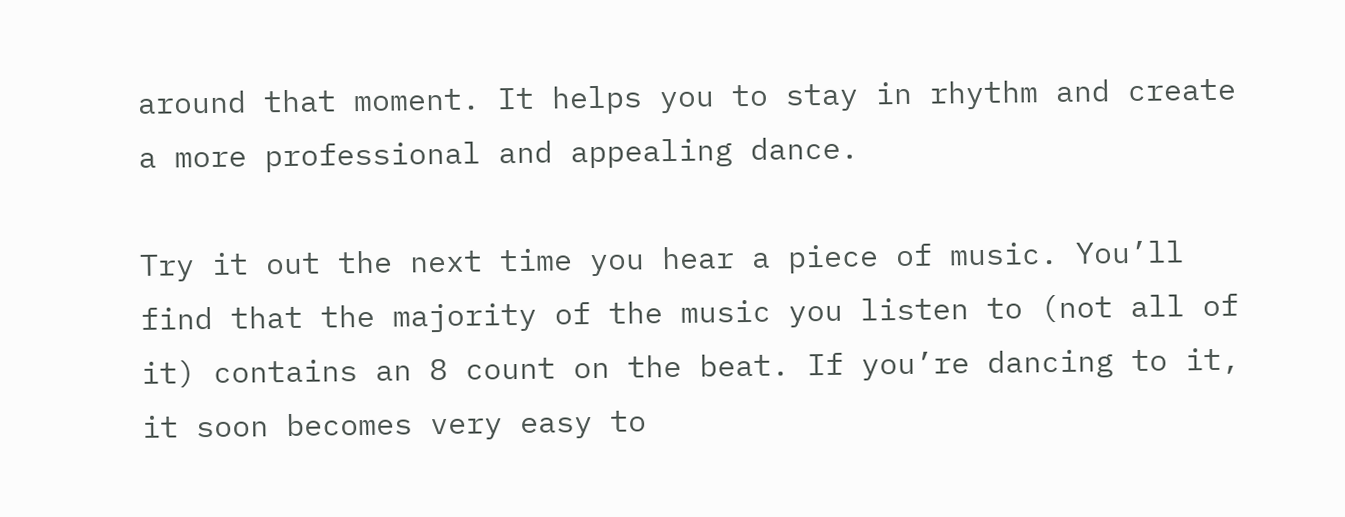around that moment. It helps you to stay in rhythm and create a more professional and appealing dance.

Try it out the next time you hear a piece of music. You’ll find that the majority of the music you listen to (not all of it) contains an 8 count on the beat. If you’re dancing to it, it soon becomes very easy to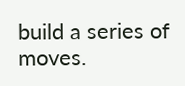build a series of moves.